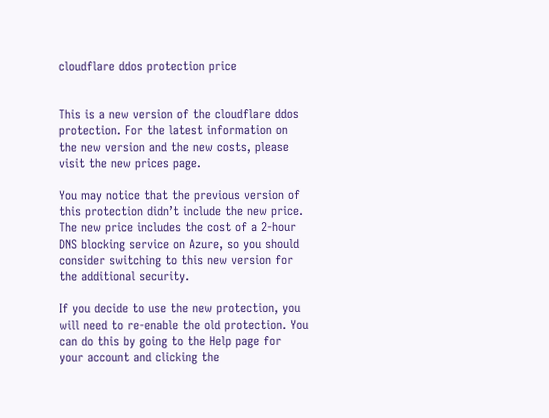cloudflare ddos protection price


This is a new version of the cloudflare ddos protection. For the latest information on the new version and the new costs, please visit the new prices page.

You may notice that the previous version of this protection didn’t include the new price. The new price includes the cost of a 2-hour DNS blocking service on Azure, so you should consider switching to this new version for the additional security.

If you decide to use the new protection, you will need to re-enable the old protection. You can do this by going to the Help page for your account and clicking the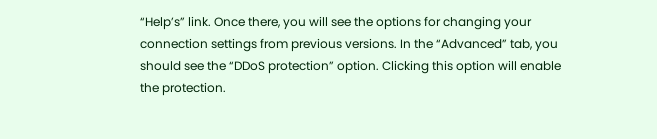“Help’s” link. Once there, you will see the options for changing your connection settings from previous versions. In the “Advanced” tab, you should see the “DDoS protection” option. Clicking this option will enable the protection.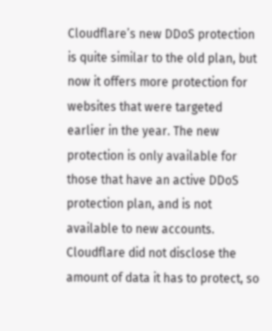Cloudflare’s new DDoS protection is quite similar to the old plan, but now it offers more protection for websites that were targeted earlier in the year. The new protection is only available for those that have an active DDoS protection plan, and is not available to new accounts. Cloudflare did not disclose the amount of data it has to protect, so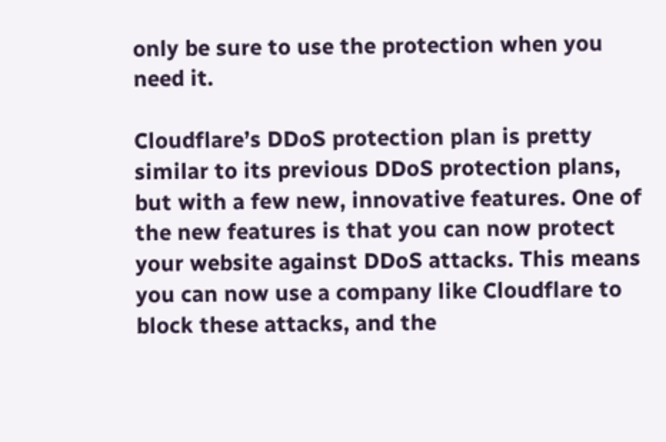only be sure to use the protection when you need it.

Cloudflare’s DDoS protection plan is pretty similar to its previous DDoS protection plans, but with a few new, innovative features. One of the new features is that you can now protect your website against DDoS attacks. This means you can now use a company like Cloudflare to block these attacks, and the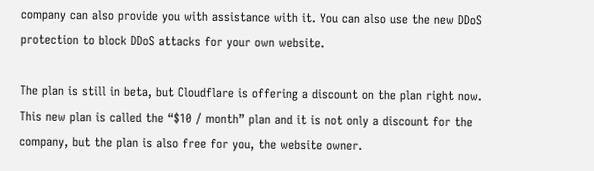company can also provide you with assistance with it. You can also use the new DDoS protection to block DDoS attacks for your own website.

The plan is still in beta, but Cloudflare is offering a discount on the plan right now. This new plan is called the “$10 / month” plan and it is not only a discount for the company, but the plan is also free for you, the website owner.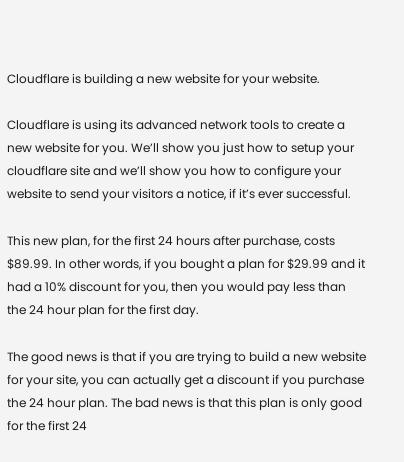Cloudflare is building a new website for your website.

Cloudflare is using its advanced network tools to create a new website for you. We’ll show you just how to setup your cloudflare site and we’ll show you how to configure your website to send your visitors a notice, if it’s ever successful.

This new plan, for the first 24 hours after purchase, costs $89.99. In other words, if you bought a plan for $29.99 and it had a 10% discount for you, then you would pay less than the 24 hour plan for the first day.

The good news is that if you are trying to build a new website for your site, you can actually get a discount if you purchase the 24 hour plan. The bad news is that this plan is only good for the first 24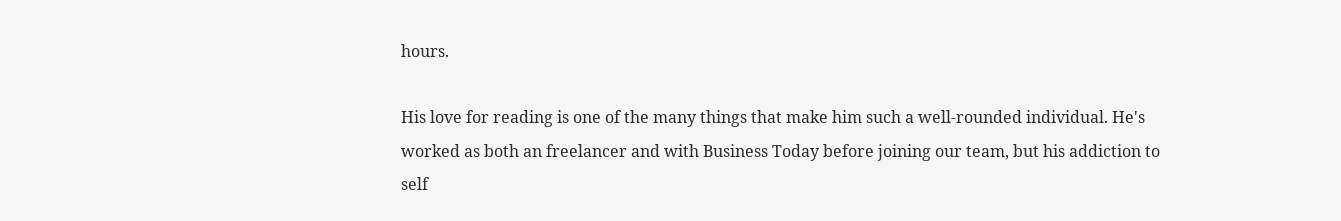hours.

His love for reading is one of the many things that make him such a well-rounded individual. He's worked as both an freelancer and with Business Today before joining our team, but his addiction to self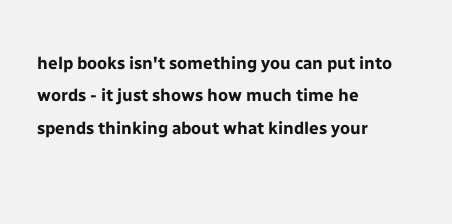help books isn't something you can put into words - it just shows how much time he spends thinking about what kindles your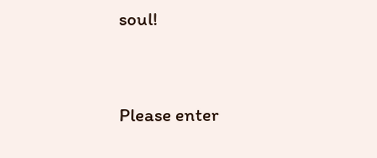soul!


Please enter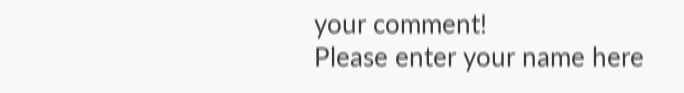your comment!
Please enter your name here